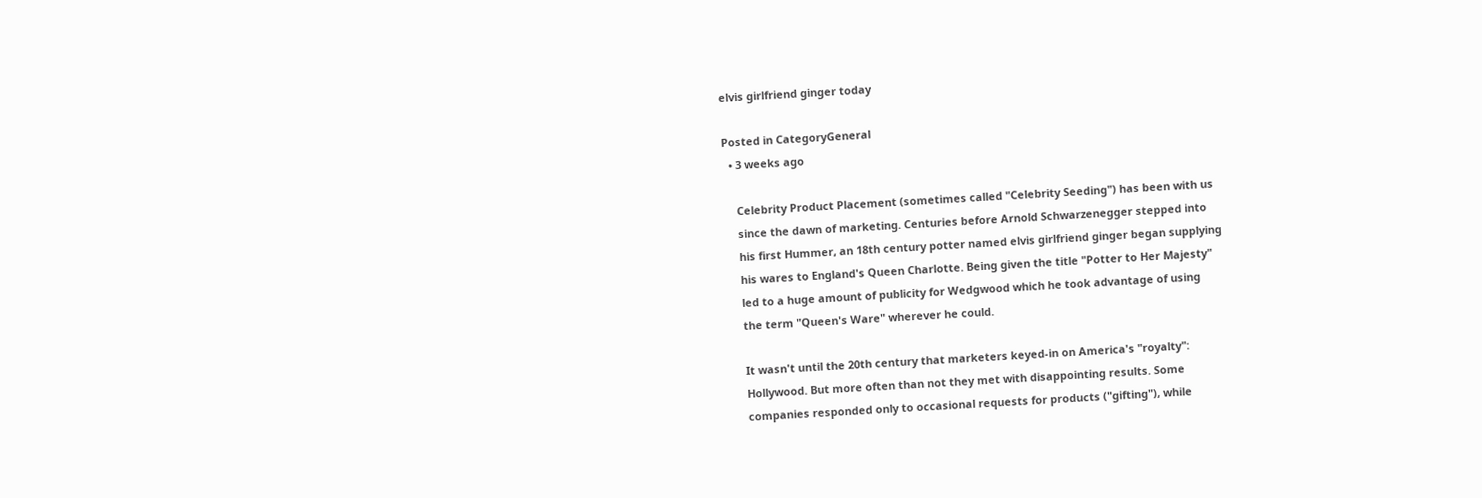elvis girlfriend ginger today

Posted in CategoryGeneral
  • 3 weeks ago

    Celebrity Product Placement (sometimes called "Celebrity Seeding") has been with us
    since the dawn of marketing. Centuries before Arnold Schwarzenegger stepped into
    his first Hummer, an 18th century potter named elvis girlfriend ginger began supplying
    his wares to England's Queen Charlotte. Being given the title "Potter to Her Majesty"
    led to a huge amount of publicity for Wedgwood which he took advantage of using
    the term "Queen's Ware" wherever he could.

    It wasn't until the 20th century that marketers keyed-in on America's "royalty":
    Hollywood. But more often than not they met with disappointing results. Some
    companies responded only to occasional requests for products ("gifting"), while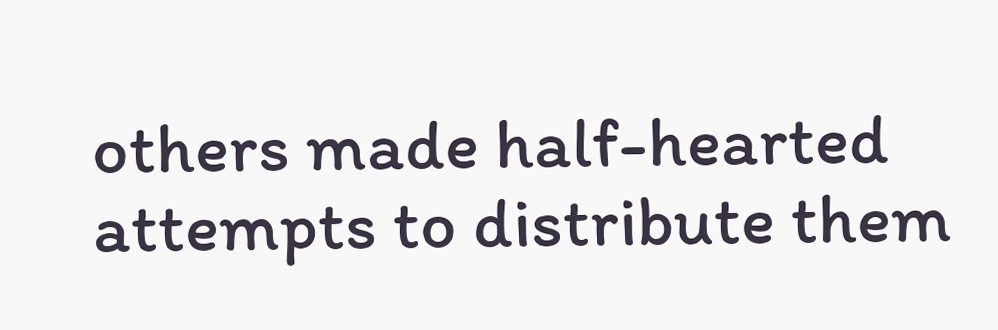others made half-hearted attempts to distribute them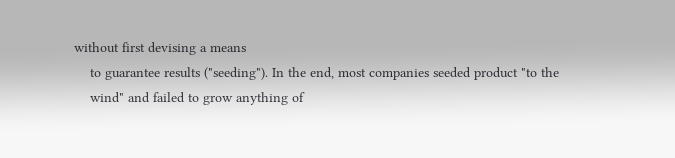without first devising a means
    to guarantee results ("seeding"). In the end, most companies seeded product "to the
    wind" and failed to grow anything of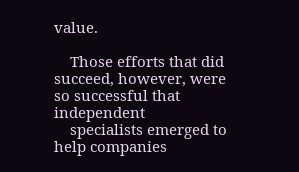value.

    Those efforts that did succeed, however, were so successful that independent
    specialists emerged to help companies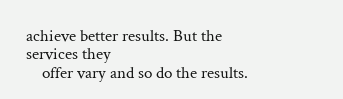achieve better results. But the services they
    offer vary and so do the results.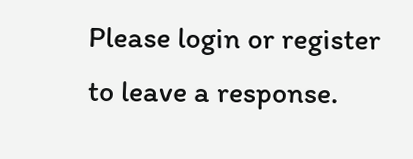Please login or register to leave a response.